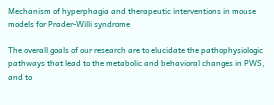Mechanism of hyperphagia and therapeutic interventions in mouse models for Prader-Willi syndrome

The overall goals of our research are to elucidate the pathophysiologic pathways that lead to the metabolic and behavioral changes in PWS, and to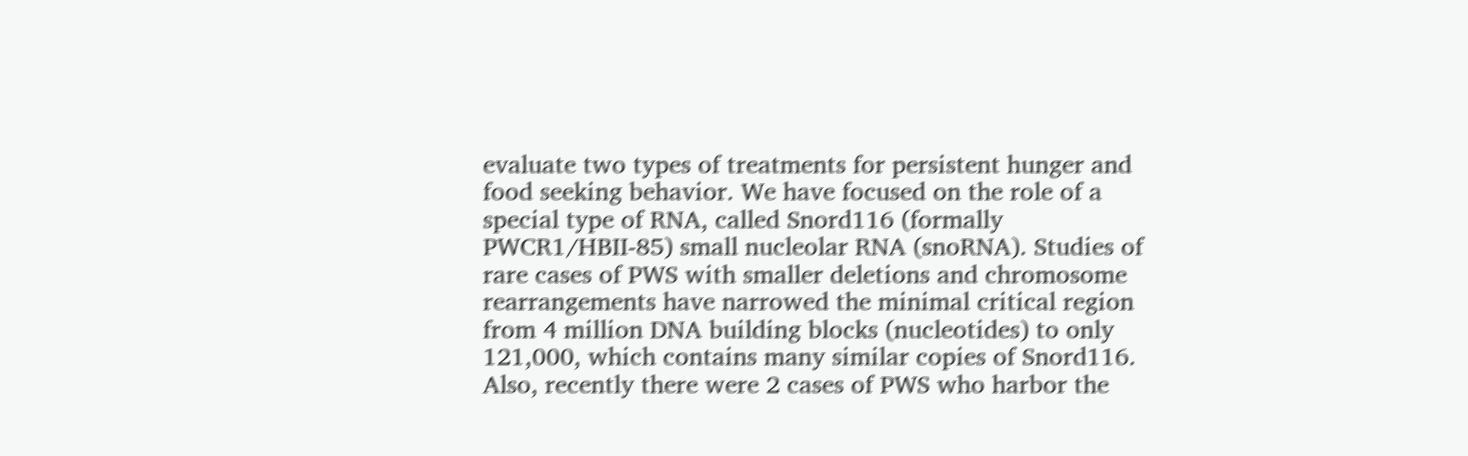evaluate two types of treatments for persistent hunger and food seeking behavior. We have focused on the role of a special type of RNA, called Snord116 (formally PWCR1/HBII-85) small nucleolar RNA (snoRNA). Studies of rare cases of PWS with smaller deletions and chromosome rearrangements have narrowed the minimal critical region from 4 million DNA building blocks (nucleotides) to only 121,000, which contains many similar copies of Snord116. Also, recently there were 2 cases of PWS who harbor the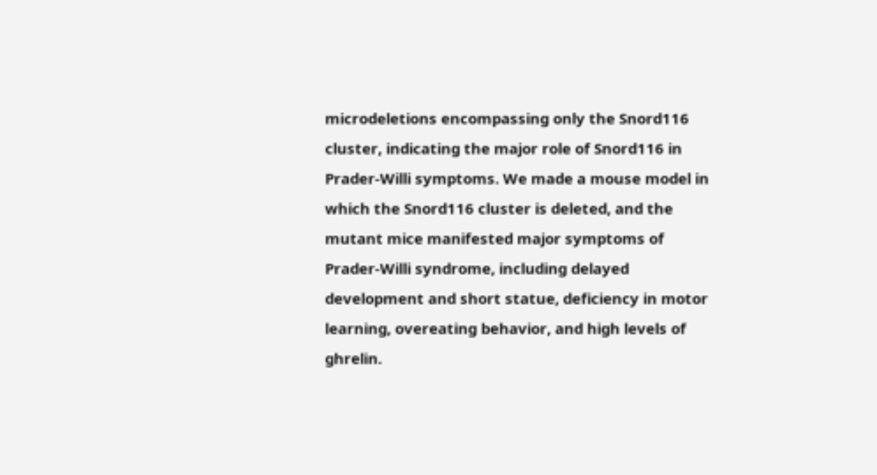microdeletions encompassing only the Snord116 cluster, indicating the major role of Snord116 in Prader-Willi symptoms. We made a mouse model in which the Snord116 cluster is deleted, and the mutant mice manifested major symptoms of Prader-Willi syndrome, including delayed development and short statue, deficiency in motor learning, overeating behavior, and high levels of ghrelin.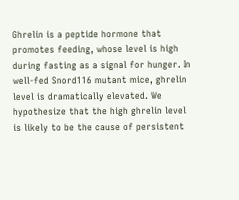Ghrelin is a peptide hormone that promotes feeding, whose level is high during fasting as a signal for hunger. In well-fed Snord116 mutant mice, ghrelin level is dramatically elevated. We hypothesize that the high ghrelin level is likely to be the cause of persistent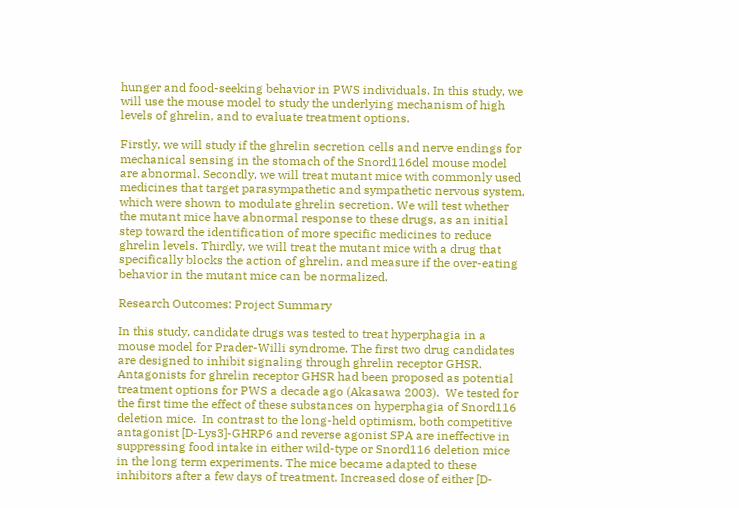hunger and food-seeking behavior in PWS individuals. In this study, we will use the mouse model to study the underlying mechanism of high levels of ghrelin, and to evaluate treatment options.

Firstly, we will study if the ghrelin secretion cells and nerve endings for mechanical sensing in the stomach of the Snord116del mouse model are abnormal. Secondly, we will treat mutant mice with commonly used medicines that target parasympathetic and sympathetic nervous system, which were shown to modulate ghrelin secretion. We will test whether the mutant mice have abnormal response to these drugs, as an initial step toward the identification of more specific medicines to reduce ghrelin levels. Thirdly, we will treat the mutant mice with a drug that specifically blocks the action of ghrelin, and measure if the over-eating behavior in the mutant mice can be normalized.

Research Outcomes: Project Summary

In this study, candidate drugs was tested to treat hyperphagia in a mouse model for Prader-Willi syndrome. The first two drug candidates are designed to inhibit signaling through ghrelin receptor GHSR. Antagonists for ghrelin receptor GHSR had been proposed as potential treatment options for PWS a decade ago (Akasawa 2003).  We tested for the first time the effect of these substances on hyperphagia of Snord116 deletion mice.  In contrast to the long-held optimism, both competitive antagonist [D-Lys3]-GHRP6 and reverse agonist SPA are ineffective in suppressing food intake in either wild-type or Snord116 deletion mice in the long term experiments. The mice became adapted to these inhibitors after a few days of treatment. Increased dose of either [D-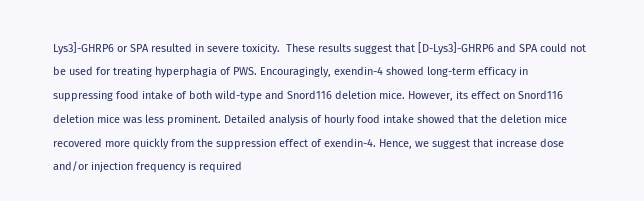Lys3]-GHRP6 or SPA resulted in severe toxicity.  These results suggest that [D-Lys3]-GHRP6 and SPA could not be used for treating hyperphagia of PWS. Encouragingly, exendin-4 showed long-term efficacy in suppressing food intake of both wild-type and Snord116 deletion mice. However, its effect on Snord116 deletion mice was less prominent. Detailed analysis of hourly food intake showed that the deletion mice recovered more quickly from the suppression effect of exendin-4. Hence, we suggest that increase dose and/or injection frequency is required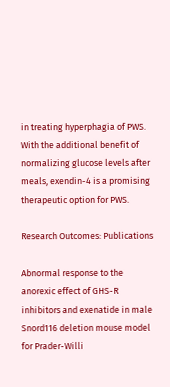in treating hyperphagia of PWS. With the additional benefit of normalizing glucose levels after meals, exendin-4 is a promising therapeutic option for PWS.

Research Outcomes: Publications

Abnormal response to the anorexic effect of GHS-R inhibitors and exenatide in male Snord116 deletion mouse model for Prader-Willi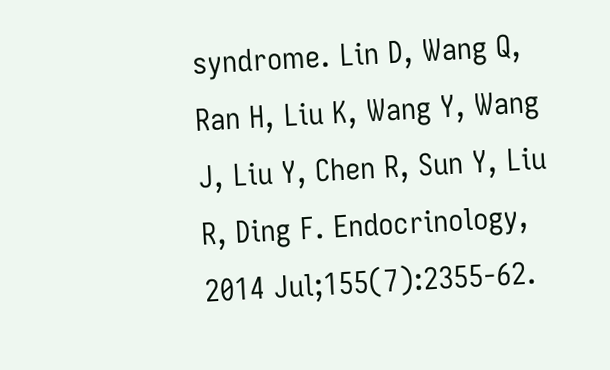syndrome. Lin D, Wang Q, Ran H, Liu K, Wang Y, Wang J, Liu Y, Chen R, Sun Y, Liu R, Ding F. Endocrinology, 2014 Jul;155(7):2355-62.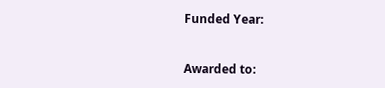Funded Year:


Awarded to: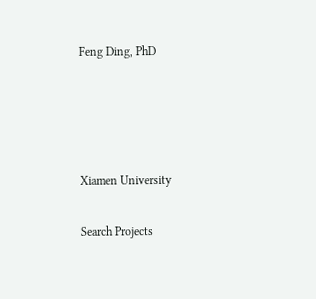Feng Ding, PhD




Xiamen University

Search Projects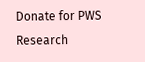Donate for PWS Research